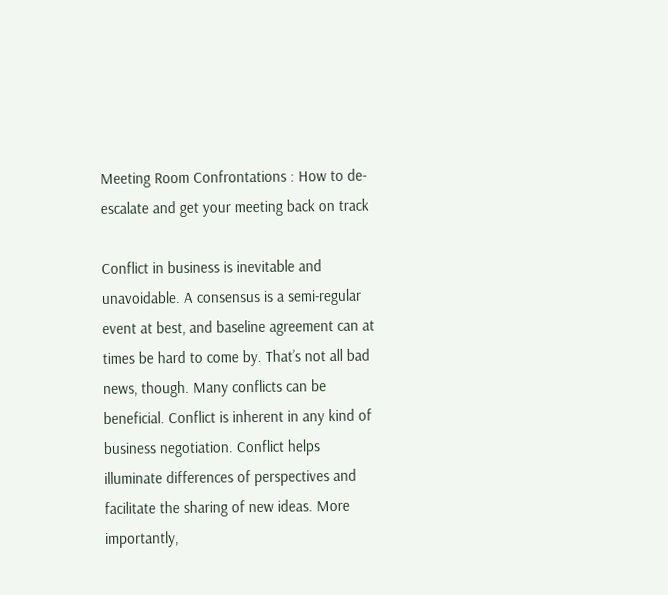Meeting Room Confrontations : How to de-escalate and get your meeting back on track

Conflict in business is inevitable and unavoidable. A consensus is a semi-regular event at best, and baseline agreement can at times be hard to come by. That’s not all bad news, though. Many conflicts can be beneficial. Conflict is inherent in any kind of business negotiation. Conflict helps illuminate differences of perspectives and facilitate the sharing of new ideas. More importantly,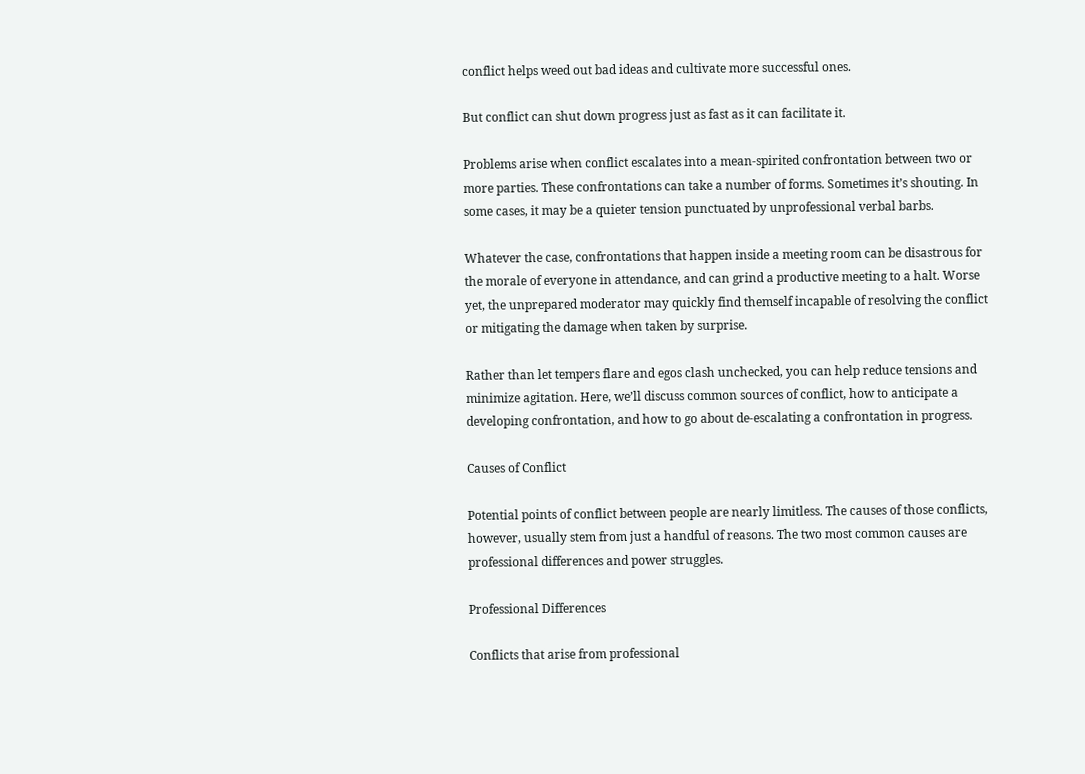conflict helps weed out bad ideas and cultivate more successful ones.

But conflict can shut down progress just as fast as it can facilitate it.

Problems arise when conflict escalates into a mean-spirited confrontation between two or more parties. These confrontations can take a number of forms. Sometimes it’s shouting. In some cases, it may be a quieter tension punctuated by unprofessional verbal barbs.

Whatever the case, confrontations that happen inside a meeting room can be disastrous for the morale of everyone in attendance, and can grind a productive meeting to a halt. Worse yet, the unprepared moderator may quickly find themself incapable of resolving the conflict or mitigating the damage when taken by surprise.

Rather than let tempers flare and egos clash unchecked, you can help reduce tensions and minimize agitation. Here, we’ll discuss common sources of conflict, how to anticipate a developing confrontation, and how to go about de-escalating a confrontation in progress.

Causes of Conflict

Potential points of conflict between people are nearly limitless. The causes of those conflicts, however, usually stem from just a handful of reasons. The two most common causes are professional differences and power struggles.

Professional Differences

Conflicts that arise from professional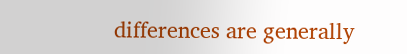differences are generally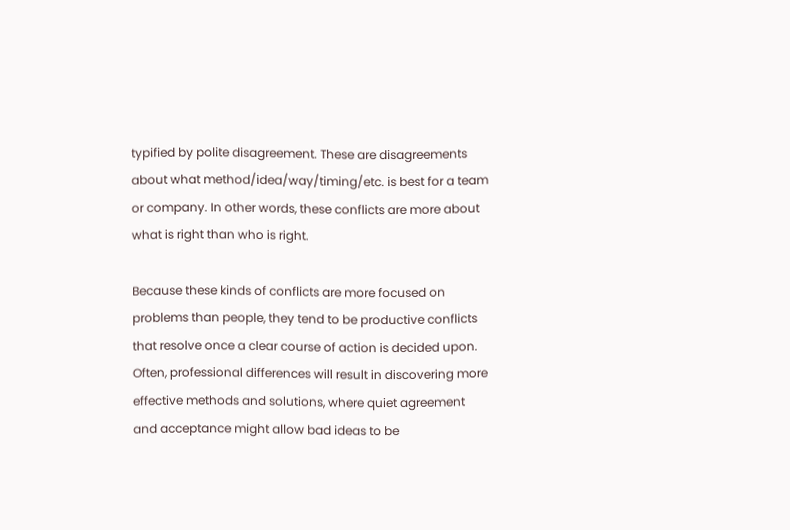typified by polite disagreement. These are disagreements about what method/idea/way/timing/etc. is best for a team or company. In other words, these conflicts are more about what is right than who is right.

Because these kinds of conflicts are more focused on problems than people, they tend to be productive conflicts that resolve once a clear course of action is decided upon. Often, professional differences will result in discovering more effective methods and solutions, where quiet agreement and acceptance might allow bad ideas to be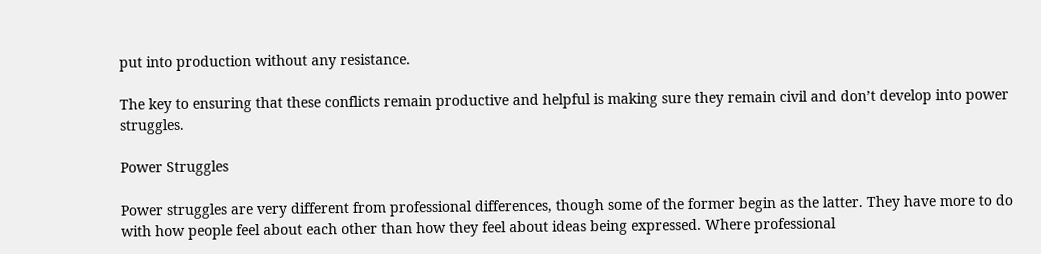put into production without any resistance.

The key to ensuring that these conflicts remain productive and helpful is making sure they remain civil and don’t develop into power struggles.

Power Struggles

Power struggles are very different from professional differences, though some of the former begin as the latter. They have more to do with how people feel about each other than how they feel about ideas being expressed. Where professional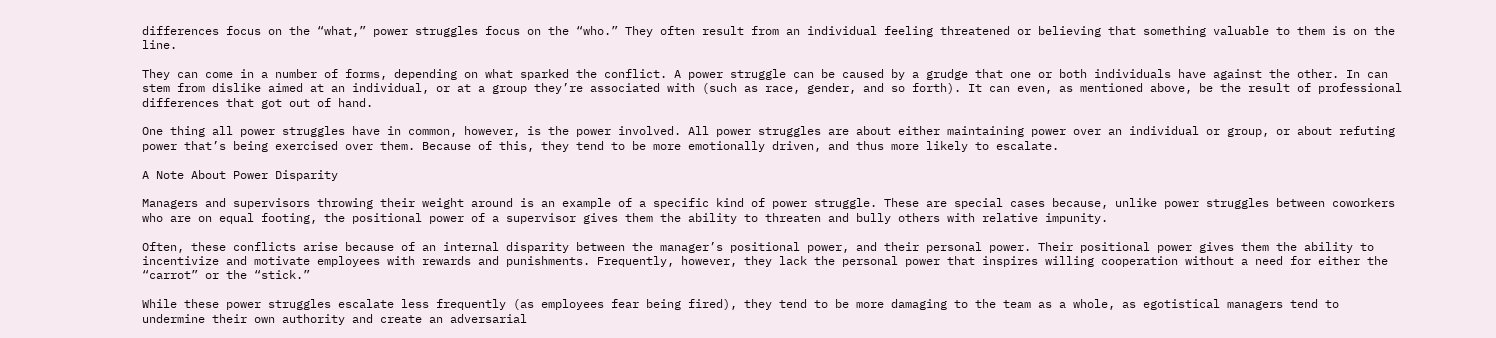differences focus on the “what,” power struggles focus on the “who.” They often result from an individual feeling threatened or believing that something valuable to them is on the line.

They can come in a number of forms, depending on what sparked the conflict. A power struggle can be caused by a grudge that one or both individuals have against the other. In can stem from dislike aimed at an individual, or at a group they’re associated with (such as race, gender, and so forth). It can even, as mentioned above, be the result of professional differences that got out of hand.

One thing all power struggles have in common, however, is the power involved. All power struggles are about either maintaining power over an individual or group, or about refuting power that’s being exercised over them. Because of this, they tend to be more emotionally driven, and thus more likely to escalate.

A Note About Power Disparity

Managers and supervisors throwing their weight around is an example of a specific kind of power struggle. These are special cases because, unlike power struggles between coworkers who are on equal footing, the positional power of a supervisor gives them the ability to threaten and bully others with relative impunity.

Often, these conflicts arise because of an internal disparity between the manager’s positional power, and their personal power. Their positional power gives them the ability to incentivize and motivate employees with rewards and punishments. Frequently, however, they lack the personal power that inspires willing cooperation without a need for either the “carrot” or the “stick.”

While these power struggles escalate less frequently (as employees fear being fired), they tend to be more damaging to the team as a whole, as egotistical managers tend to undermine their own authority and create an adversarial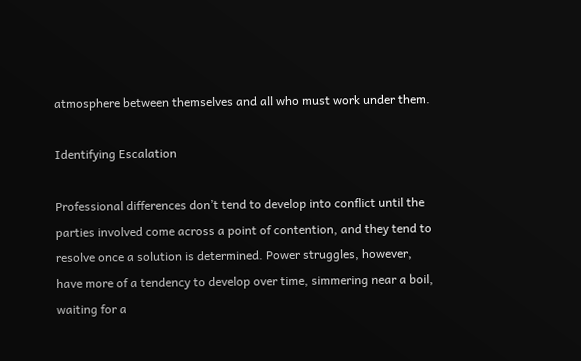atmosphere between themselves and all who must work under them.

Identifying Escalation

Professional differences don’t tend to develop into conflict until the parties involved come across a point of contention, and they tend to resolve once a solution is determined. Power struggles, however, have more of a tendency to develop over time, simmering near a boil, waiting for a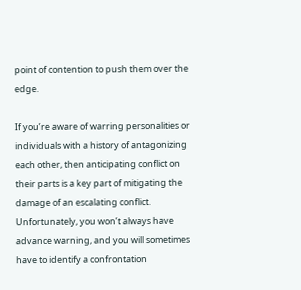point of contention to push them over the edge.

If you’re aware of warring personalities or individuals with a history of antagonizing each other, then anticipating conflict on their parts is a key part of mitigating the damage of an escalating conflict. Unfortunately, you won’t always have advance warning, and you will sometimes have to identify a confrontation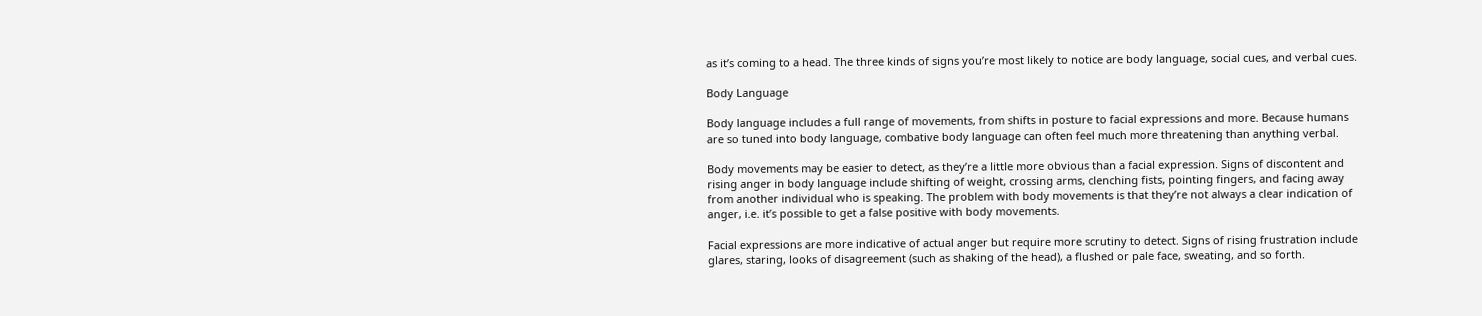as it’s coming to a head. The three kinds of signs you’re most likely to notice are body language, social cues, and verbal cues.

Body Language

Body language includes a full range of movements, from shifts in posture to facial expressions and more. Because humans are so tuned into body language, combative body language can often feel much more threatening than anything verbal.

Body movements may be easier to detect, as they’re a little more obvious than a facial expression. Signs of discontent and rising anger in body language include shifting of weight, crossing arms, clenching fists, pointing fingers, and facing away from another individual who is speaking. The problem with body movements is that they’re not always a clear indication of anger, i.e. it’s possible to get a false positive with body movements.

Facial expressions are more indicative of actual anger but require more scrutiny to detect. Signs of rising frustration include glares, staring, looks of disagreement (such as shaking of the head), a flushed or pale face, sweating, and so forth.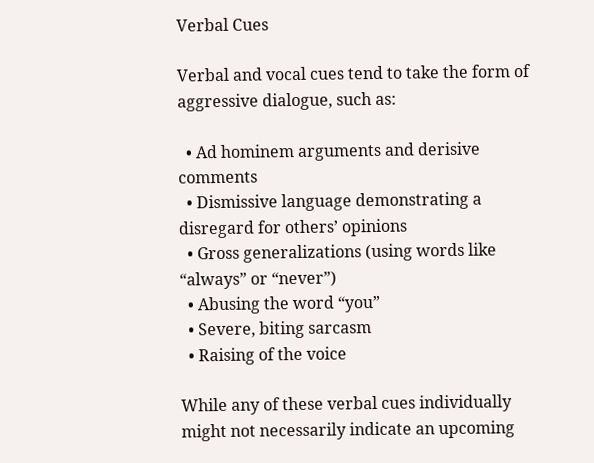Verbal Cues

Verbal and vocal cues tend to take the form of aggressive dialogue, such as:

  • Ad hominem arguments and derisive comments
  • Dismissive language demonstrating a disregard for others’ opinions
  • Gross generalizations (using words like “always” or “never”)
  • Abusing the word “you”
  • Severe, biting sarcasm
  • Raising of the voice

While any of these verbal cues individually might not necessarily indicate an upcoming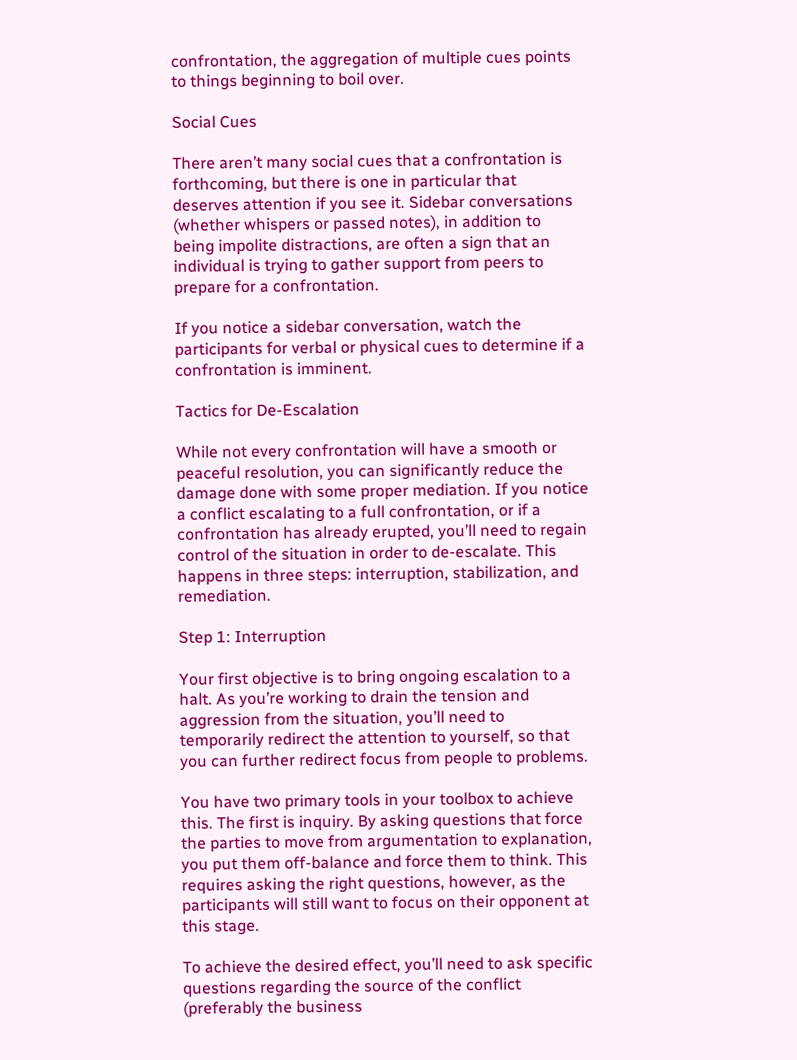confrontation, the aggregation of multiple cues points to things beginning to boil over.

Social Cues

There aren’t many social cues that a confrontation is forthcoming, but there is one in particular that deserves attention if you see it. Sidebar conversations (whether whispers or passed notes), in addition to being impolite distractions, are often a sign that an individual is trying to gather support from peers to prepare for a confrontation.

If you notice a sidebar conversation, watch the participants for verbal or physical cues to determine if a confrontation is imminent.

Tactics for De-Escalation

While not every confrontation will have a smooth or peaceful resolution, you can significantly reduce the damage done with some proper mediation. If you notice a conflict escalating to a full confrontation, or if a confrontation has already erupted, you’ll need to regain control of the situation in order to de-escalate. This happens in three steps: interruption, stabilization, and remediation.

Step 1: Interruption

Your first objective is to bring ongoing escalation to a halt. As you’re working to drain the tension and aggression from the situation, you’ll need to temporarily redirect the attention to yourself, so that you can further redirect focus from people to problems.

You have two primary tools in your toolbox to achieve this. The first is inquiry. By asking questions that force the parties to move from argumentation to explanation, you put them off-balance and force them to think. This requires asking the right questions, however, as the participants will still want to focus on their opponent at this stage.

To achieve the desired effect, you’ll need to ask specific questions regarding the source of the conflict (preferably the business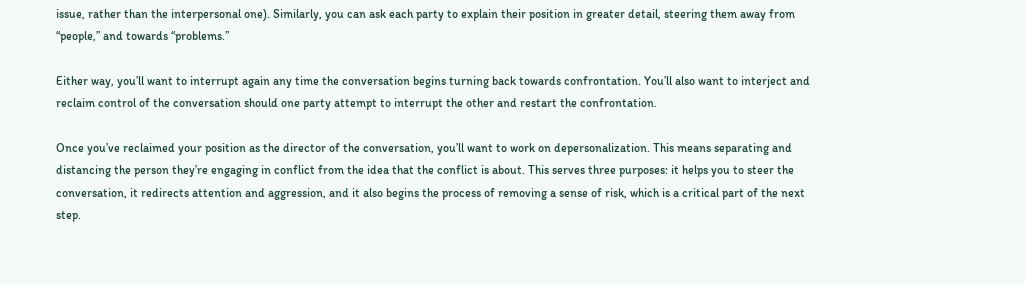issue, rather than the interpersonal one). Similarly, you can ask each party to explain their position in greater detail, steering them away from “people,” and towards “problems.”

Either way, you’ll want to interrupt again any time the conversation begins turning back towards confrontation. You’ll also want to interject and reclaim control of the conversation should one party attempt to interrupt the other and restart the confrontation.

Once you’ve reclaimed your position as the director of the conversation, you’ll want to work on depersonalization. This means separating and distancing the person they’re engaging in conflict from the idea that the conflict is about. This serves three purposes: it helps you to steer the conversation, it redirects attention and aggression, and it also begins the process of removing a sense of risk, which is a critical part of the next step.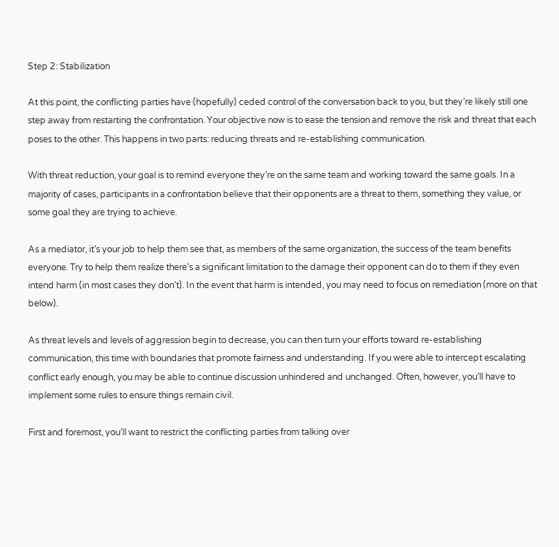Step 2: Stabilization

At this point, the conflicting parties have (hopefully) ceded control of the conversation back to you, but they’re likely still one step away from restarting the confrontation. Your objective now is to ease the tension and remove the risk and threat that each poses to the other. This happens in two parts: reducing threats and re-establishing communication.

With threat reduction, your goal is to remind everyone they’re on the same team and working toward the same goals. In a majority of cases, participants in a confrontation believe that their opponents are a threat to them, something they value, or some goal they are trying to achieve.

As a mediator, it’s your job to help them see that, as members of the same organization, the success of the team benefits everyone. Try to help them realize there’s a significant limitation to the damage their opponent can do to them if they even intend harm (in most cases they don’t). In the event that harm is intended, you may need to focus on remediation (more on that below).

As threat levels and levels of aggression begin to decrease, you can then turn your efforts toward re-establishing communication, this time with boundaries that promote fairness and understanding. If you were able to intercept escalating conflict early enough, you may be able to continue discussion unhindered and unchanged. Often, however, you’ll have to implement some rules to ensure things remain civil.

First and foremost, you’ll want to restrict the conflicting parties from talking over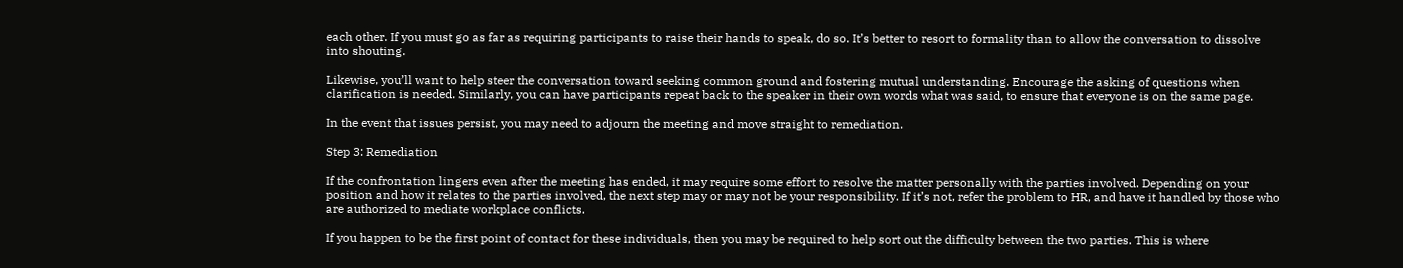each other. If you must go as far as requiring participants to raise their hands to speak, do so. It’s better to resort to formality than to allow the conversation to dissolve into shouting.

Likewise, you’ll want to help steer the conversation toward seeking common ground and fostering mutual understanding. Encourage the asking of questions when clarification is needed. Similarly, you can have participants repeat back to the speaker in their own words what was said, to ensure that everyone is on the same page.

In the event that issues persist, you may need to adjourn the meeting and move straight to remediation.

Step 3: Remediation

If the confrontation lingers even after the meeting has ended, it may require some effort to resolve the matter personally with the parties involved. Depending on your position and how it relates to the parties involved, the next step may or may not be your responsibility. If it’s not, refer the problem to HR, and have it handled by those who are authorized to mediate workplace conflicts.

If you happen to be the first point of contact for these individuals, then you may be required to help sort out the difficulty between the two parties. This is where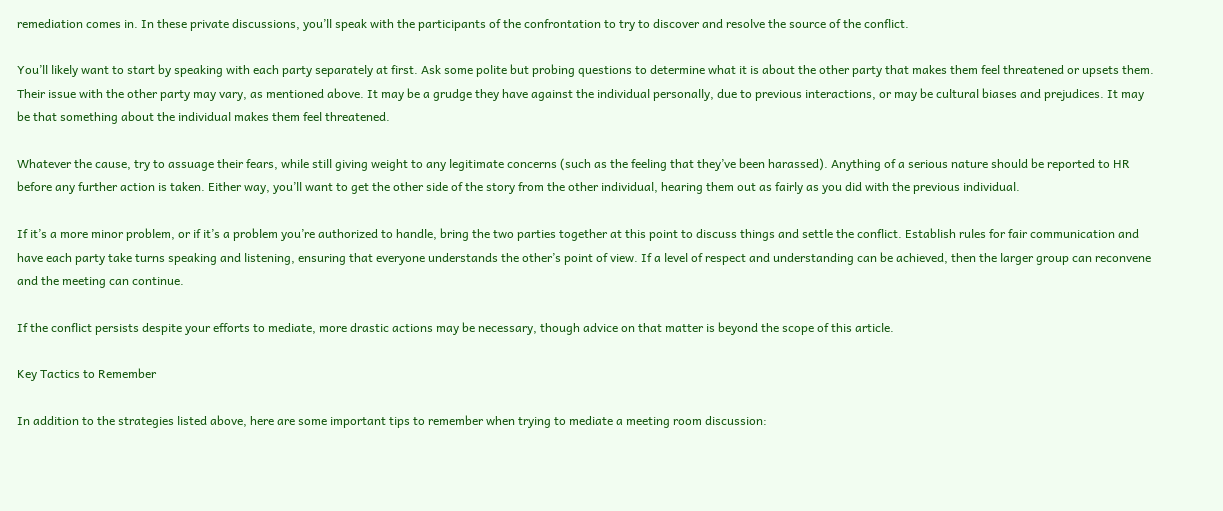remediation comes in. In these private discussions, you’ll speak with the participants of the confrontation to try to discover and resolve the source of the conflict.

You’ll likely want to start by speaking with each party separately at first. Ask some polite but probing questions to determine what it is about the other party that makes them feel threatened or upsets them. Their issue with the other party may vary, as mentioned above. It may be a grudge they have against the individual personally, due to previous interactions, or may be cultural biases and prejudices. It may be that something about the individual makes them feel threatened.

Whatever the cause, try to assuage their fears, while still giving weight to any legitimate concerns (such as the feeling that they’ve been harassed). Anything of a serious nature should be reported to HR before any further action is taken. Either way, you’ll want to get the other side of the story from the other individual, hearing them out as fairly as you did with the previous individual.

If it’s a more minor problem, or if it’s a problem you’re authorized to handle, bring the two parties together at this point to discuss things and settle the conflict. Establish rules for fair communication and have each party take turns speaking and listening, ensuring that everyone understands the other’s point of view. If a level of respect and understanding can be achieved, then the larger group can reconvene and the meeting can continue.

If the conflict persists despite your efforts to mediate, more drastic actions may be necessary, though advice on that matter is beyond the scope of this article.

Key Tactics to Remember

In addition to the strategies listed above, here are some important tips to remember when trying to mediate a meeting room discussion: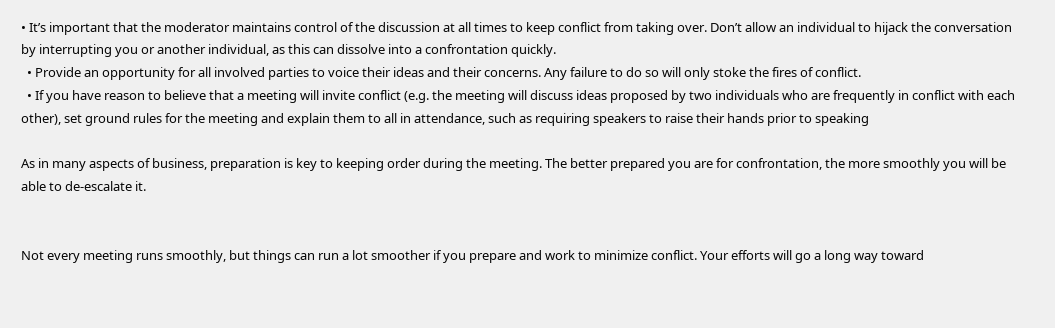• It’s important that the moderator maintains control of the discussion at all times to keep conflict from taking over. Don’t allow an individual to hijack the conversation by interrupting you or another individual, as this can dissolve into a confrontation quickly.
  • Provide an opportunity for all involved parties to voice their ideas and their concerns. Any failure to do so will only stoke the fires of conflict.
  • If you have reason to believe that a meeting will invite conflict (e.g. the meeting will discuss ideas proposed by two individuals who are frequently in conflict with each other), set ground rules for the meeting and explain them to all in attendance, such as requiring speakers to raise their hands prior to speaking

As in many aspects of business, preparation is key to keeping order during the meeting. The better prepared you are for confrontation, the more smoothly you will be able to de-escalate it.


Not every meeting runs smoothly, but things can run a lot smoother if you prepare and work to minimize conflict. Your efforts will go a long way toward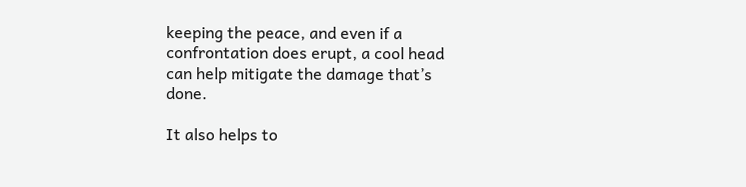keeping the peace, and even if a confrontation does erupt, a cool head can help mitigate the damage that’s done.

It also helps to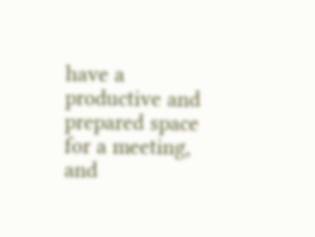have a productive and prepared space for a meeting, and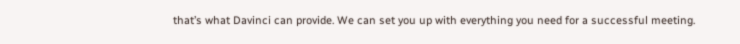that’s what Davinci can provide. We can set you up with everything you need for a successful meeting.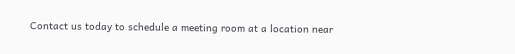Contact us today to schedule a meeting room at a location near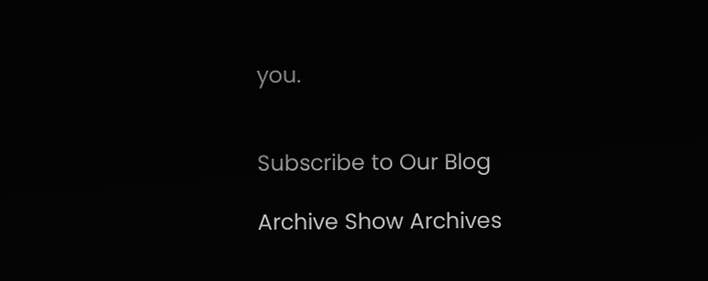you.


Subscribe to Our Blog

Archive Show Archives